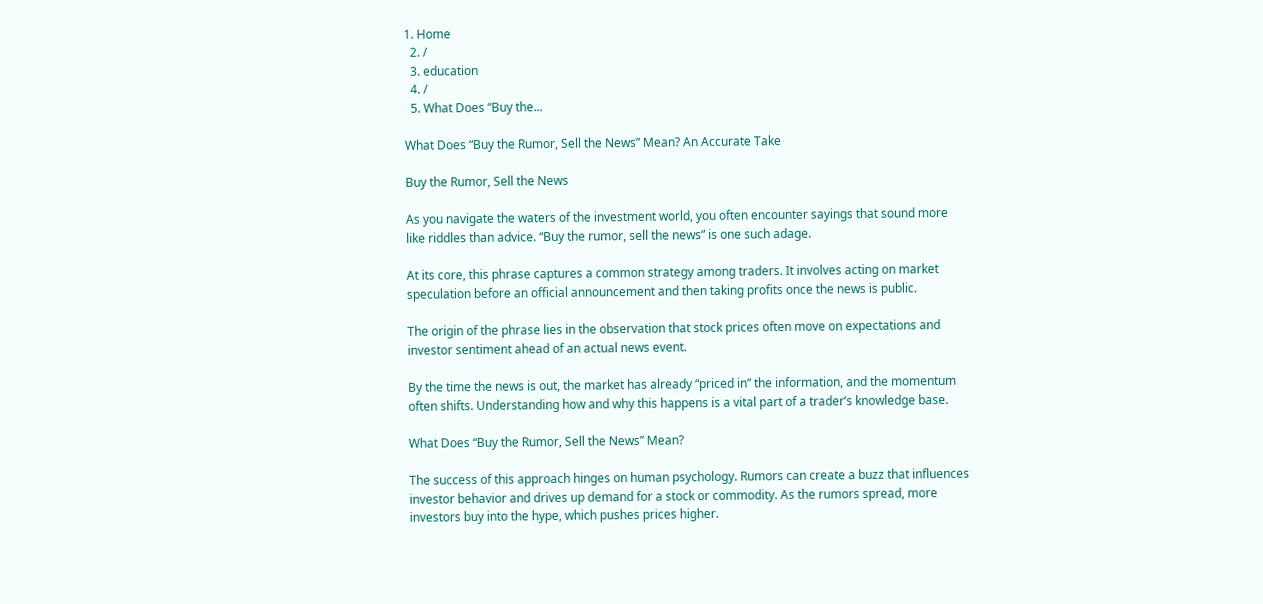1. Home
  2. /
  3. education
  4. /
  5. What Does “Buy the...

What Does “Buy the Rumor, Sell the News” Mean? An Accurate Take

Buy the Rumor, Sell the News

As you navigate the waters of the investment world, you often encounter sayings that sound more like riddles than advice. “Buy the rumor, sell the news” is one such adage.

At its core, this phrase captures a common strategy among traders. It involves acting on market speculation before an official announcement and then taking profits once the news is public.

The origin of the phrase lies in the observation that stock prices often move on expectations and investor sentiment ahead of an actual news event.

By the time the news is out, the market has already “priced in” the information, and the momentum often shifts. Understanding how and why this happens is a vital part of a trader’s knowledge base.

What Does “Buy the Rumor, Sell the News” Mean?

The success of this approach hinges on human psychology. Rumors can create a buzz that influences investor behavior and drives up demand for a stock or commodity. As the rumors spread, more investors buy into the hype, which pushes prices higher.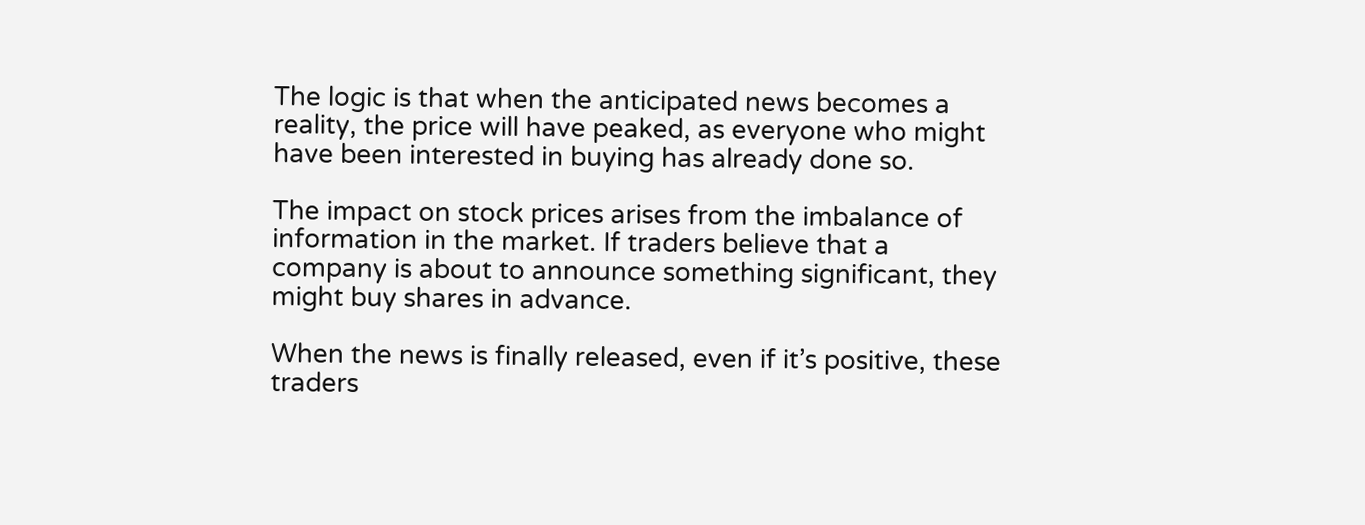The logic is that when the anticipated news becomes a reality, the price will have peaked, as everyone who might have been interested in buying has already done so.

The impact on stock prices arises from the imbalance of information in the market. If traders believe that a company is about to announce something significant, they might buy shares in advance.

When the news is finally released, even if it’s positive, these traders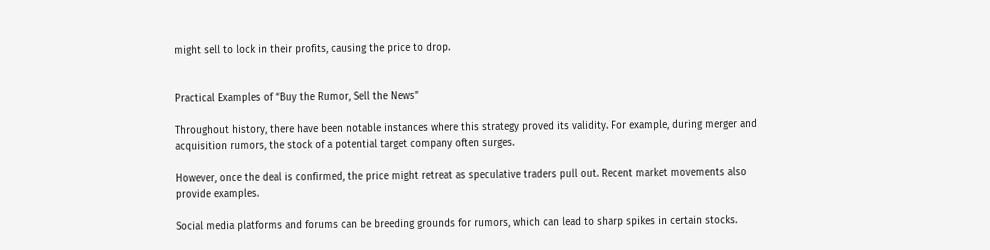might sell to lock in their profits, causing the price to drop.


Practical Examples of “Buy the Rumor, Sell the News”

Throughout history, there have been notable instances where this strategy proved its validity. For example, during merger and acquisition rumors, the stock of a potential target company often surges.

However, once the deal is confirmed, the price might retreat as speculative traders pull out. Recent market movements also provide examples.

Social media platforms and forums can be breeding grounds for rumors, which can lead to sharp spikes in certain stocks.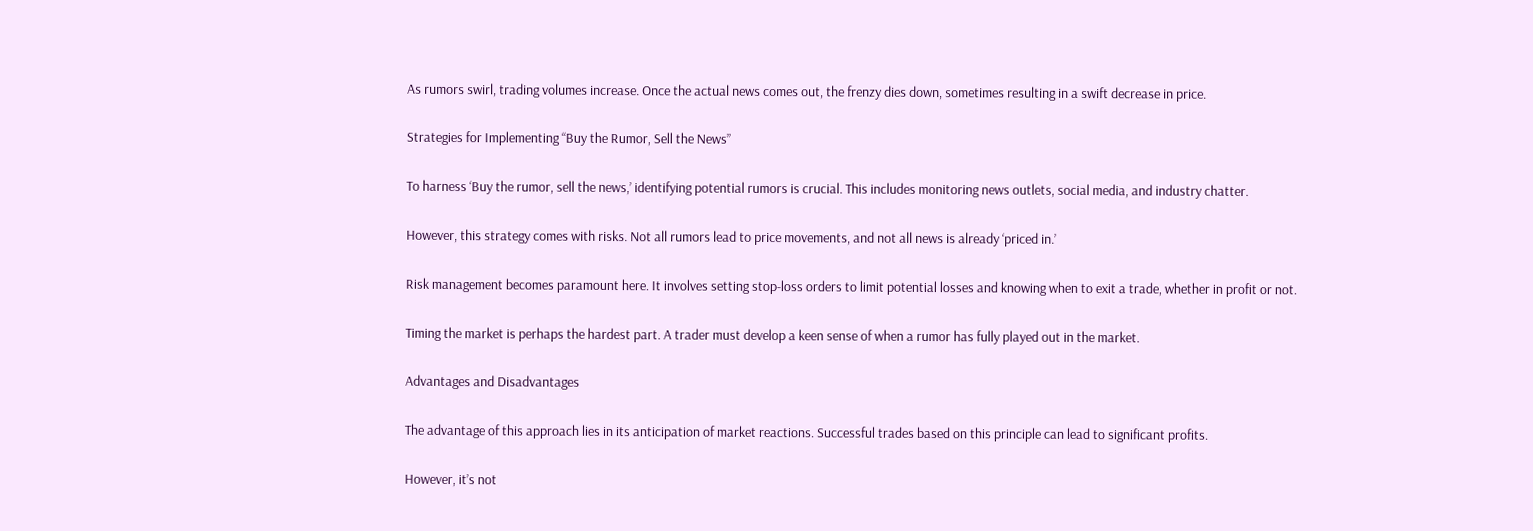As rumors swirl, trading volumes increase. Once the actual news comes out, the frenzy dies down, sometimes resulting in a swift decrease in price.

Strategies for Implementing “Buy the Rumor, Sell the News”

To harness ‘Buy the rumor, sell the news,’ identifying potential rumors is crucial. This includes monitoring news outlets, social media, and industry chatter.

However, this strategy comes with risks. Not all rumors lead to price movements, and not all news is already ‘priced in.’

Risk management becomes paramount here. It involves setting stop-loss orders to limit potential losses and knowing when to exit a trade, whether in profit or not.

Timing the market is perhaps the hardest part. A trader must develop a keen sense of when a rumor has fully played out in the market.

Advantages and Disadvantages

The advantage of this approach lies in its anticipation of market reactions. Successful trades based on this principle can lead to significant profits.

However, it’s not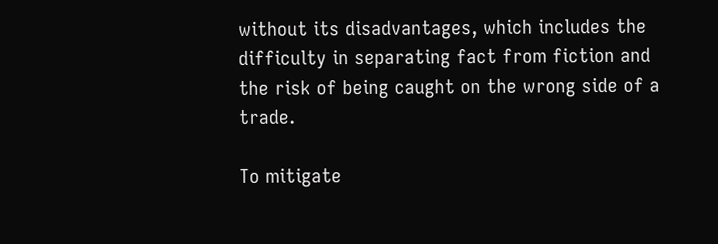without its disadvantages, which includes the difficulty in separating fact from fiction and the risk of being caught on the wrong side of a trade.

To mitigate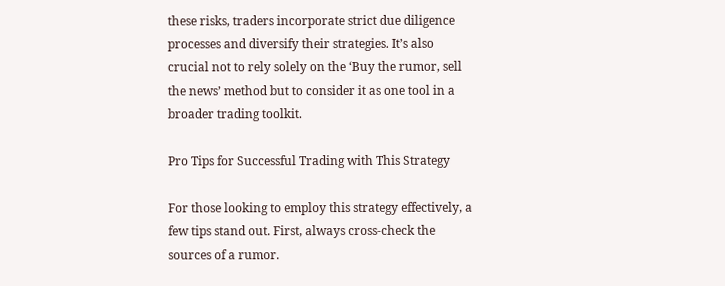these risks, traders incorporate strict due diligence processes and diversify their strategies. It’s also crucial not to rely solely on the ‘Buy the rumor, sell the news’ method but to consider it as one tool in a broader trading toolkit.

Pro Tips for Successful Trading with This Strategy

For those looking to employ this strategy effectively, a few tips stand out. First, always cross-check the sources of a rumor.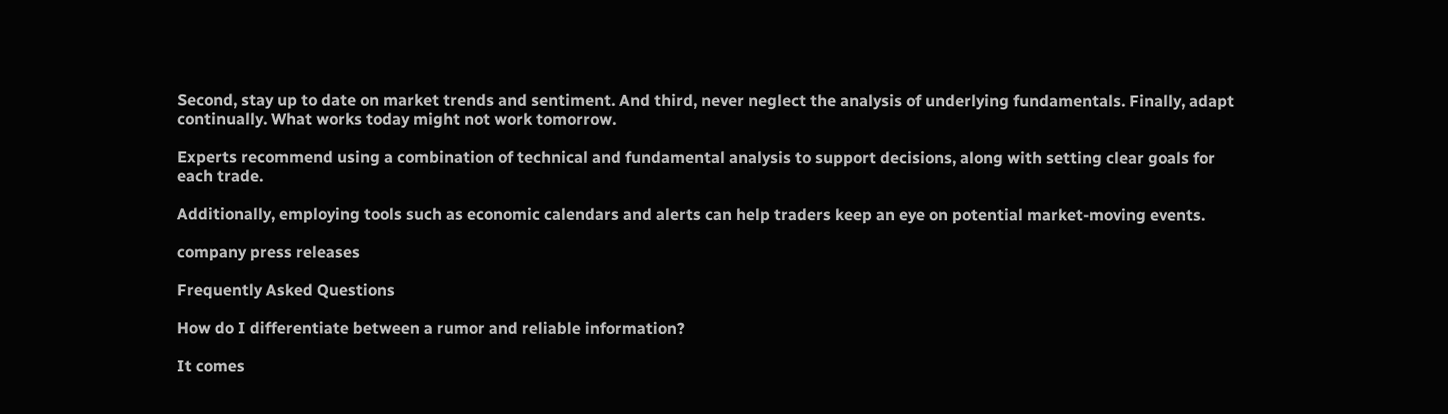Second, stay up to date on market trends and sentiment. And third, never neglect the analysis of underlying fundamentals. Finally, adapt continually. What works today might not work tomorrow.

Experts recommend using a combination of technical and fundamental analysis to support decisions, along with setting clear goals for each trade.

Additionally, employing tools such as economic calendars and alerts can help traders keep an eye on potential market-moving events.

company press releases

Frequently Asked Questions

How do I differentiate between a rumor and reliable information?

It comes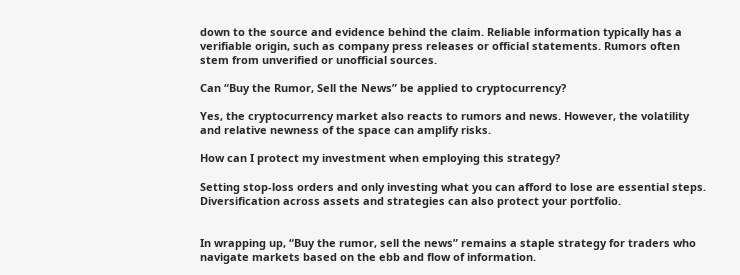down to the source and evidence behind the claim. Reliable information typically has a verifiable origin, such as company press releases or official statements. Rumors often stem from unverified or unofficial sources.

Can “Buy the Rumor, Sell the News” be applied to cryptocurrency?

Yes, the cryptocurrency market also reacts to rumors and news. However, the volatility and relative newness of the space can amplify risks.

How can I protect my investment when employing this strategy?

Setting stop-loss orders and only investing what you can afford to lose are essential steps. Diversification across assets and strategies can also protect your portfolio.


In wrapping up, “Buy the rumor, sell the news” remains a staple strategy for traders who navigate markets based on the ebb and flow of information.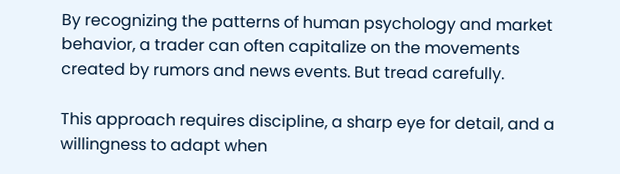By recognizing the patterns of human psychology and market behavior, a trader can often capitalize on the movements created by rumors and news events. But tread carefully.

This approach requires discipline, a sharp eye for detail, and a willingness to adapt when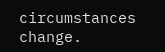circumstances change.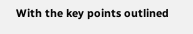With the key points outlined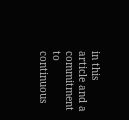in this article and a commitment to continuous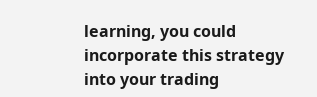learning, you could incorporate this strategy into your trading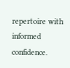repertoire with informed confidence.